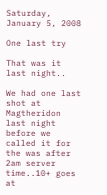Saturday, January 5, 2008

One last try

That was it last night..

We had one last shot at Magtheridon last night before we called it for the was after 2am server time..10+ goes at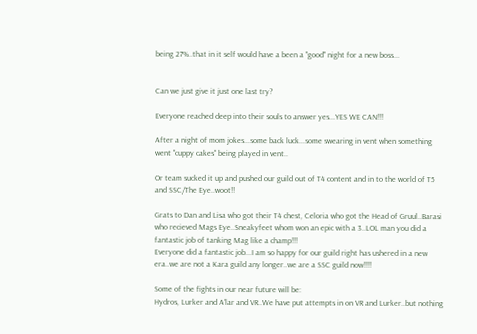being 27%..that in it self would have a been a "good" night for a new boss...


Can we just give it just one last try?

Everyone reached deep into their souls to answer yes...YES WE CAN!!!

After a night of mom jokes...some back luck...some swearing in vent when something went "cuppy cakes" being played in vent..

Or team sucked it up and pushed our guild out of T4 content and in to the world of T5 and SSC/The Eye..woot!!

Grats to Dan and Lisa who got their T4 chest, Celoria who got the Head of Gruul..Barasi who recieved Mags Eye..Sneakyfeet whom won an epic with a 3..LOL man you did a fantastic job of tanking Mag like a champ!!!
Everyone did a fantastic job...I am so happy for our guild right has ushered in a new era..we are not a Kara guild any longer..we are a SSC guild now!!!!

Some of the fights in our near future will be:
Hydros, Lurker and A'lar and VR..We have put attempts in on VR and Lurker..but nothing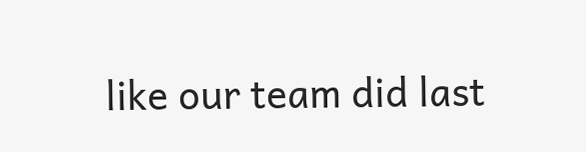like our team did last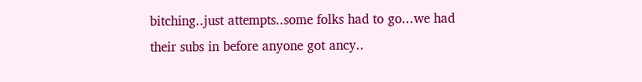bitching..just attempts..some folks had to go...we had their subs in before anyone got ancy..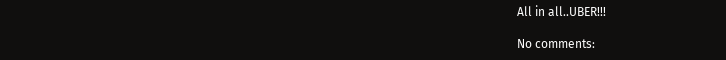All in all..UBER!!!

No comments: